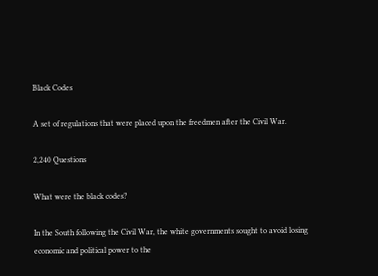Black Codes

A set of regulations that were placed upon the freedmen after the Civil War.

2,240 Questions

What were the black codes?

In the South following the Civil War, the white governments sought to avoid losing economic and political power to the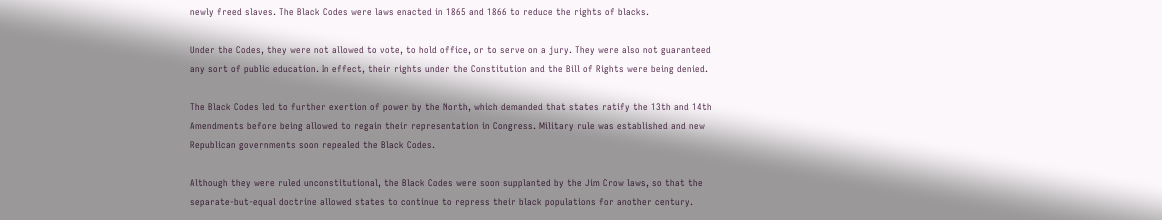newly freed slaves. The Black Codes were laws enacted in 1865 and 1866 to reduce the rights of blacks.

Under the Codes, they were not allowed to vote, to hold office, or to serve on a jury. They were also not guaranteed any sort of public education. In effect, their rights under the Constitution and the Bill of Rights were being denied.

The Black Codes led to further exertion of power by the North, which demanded that states ratify the 13th and 14th Amendments before being allowed to regain their representation in Congress. Military rule was established and new Republican governments soon repealed the Black Codes.

Although they were ruled unconstitutional, the Black Codes were soon supplanted by the Jim Crow laws, so that the separate-but-equal doctrine allowed states to continue to repress their black populations for another century.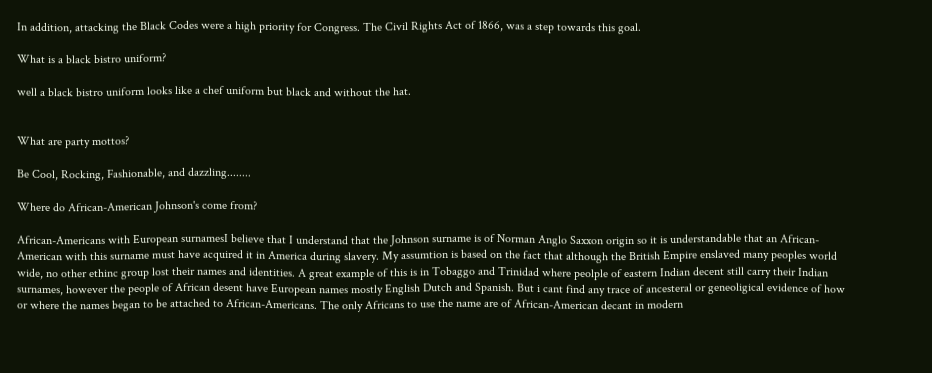In addition, attacking the Black Codes were a high priority for Congress. The Civil Rights Act of 1866, was a step towards this goal.

What is a black bistro uniform?

well a black bistro uniform looks like a chef uniform but black and without the hat.


What are party mottos?

Be Cool, Rocking, Fashionable, and dazzling........

Where do African-American Johnson's come from?

African-Americans with European surnamesI believe that I understand that the Johnson surname is of Norman Anglo Saxxon origin so it is understandable that an African-American with this surname must have acquired it in America during slavery. My assumtion is based on the fact that although the British Empire enslaved many peoples world wide, no other ethinc group lost their names and identities. A great example of this is in Tobaggo and Trinidad where peolple of eastern Indian decent still carry their Indian surnames, however the people of African desent have European names mostly English Dutch and Spanish. But i cant find any trace of ancesteral or geneoligical evidence of how or where the names began to be attached to African-Americans. The only Africans to use the name are of African-American decant in modern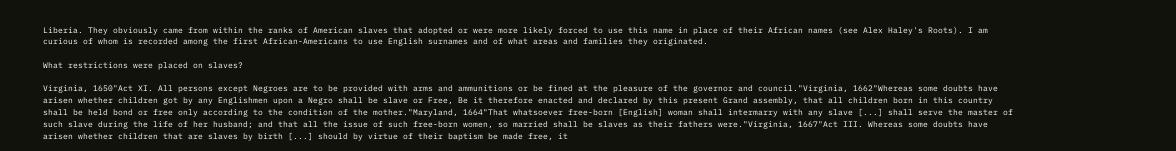Liberia. They obviously came from within the ranks of American slaves that adopted or were more likely forced to use this name in place of their African names (see Alex Haley's Roots). I am curious of whom is recorded among the first African-Americans to use English surnames and of what areas and families they originated.

What restrictions were placed on slaves?

Virginia, 1650"Act XI. All persons except Negroes are to be provided with arms and ammunitions or be fined at the pleasure of the governor and council."Virginia, 1662"Whereas some doubts have arisen whether children got by any Englishmen upon a Negro shall be slave or Free, Be it therefore enacted and declared by this present Grand assembly, that all children born in this country shall be held bond or free only according to the condition of the mother."Maryland, 1664"That whatsoever free-born [English] woman shall intermarry with any slave [...] shall serve the master of such slave during the life of her husband; and that all the issue of such free-born women, so married shall be slaves as their fathers were."Virginia, 1667"Act III. Whereas some doubts have arisen whether children that are slaves by birth [...] should by virtue of their baptism be made free, it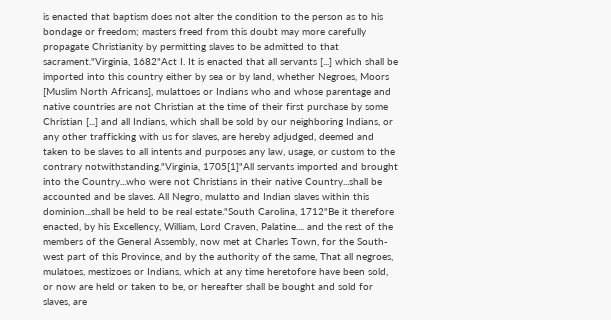is enacted that baptism does not alter the condition to the person as to his bondage or freedom; masters freed from this doubt may more carefully propagate Christianity by permitting slaves to be admitted to that sacrament."Virginia, 1682"Act I. It is enacted that all servants [...] which shall be imported into this country either by sea or by land, whether Negroes, Moors [Muslim North Africans], mulattoes or Indians who and whose parentage and native countries are not Christian at the time of their first purchase by some Christian [...] and all Indians, which shall be sold by our neighboring Indians, or any other trafficking with us for slaves, are hereby adjudged, deemed and taken to be slaves to all intents and purposes any law, usage, or custom to the contrary notwithstanding."Virginia, 1705[1]"All servants imported and brought into the Country...who were not Christians in their native Country...shall be accounted and be slaves. All Negro, mulatto and Indian slaves within this dominion...shall be held to be real estate."South Carolina, 1712"Be it therefore enacted, by his Excellency, William, Lord Craven, Palatine.... and the rest of the members of the General Assembly, now met at Charles Town, for the South-west part of this Province, and by the authority of the same, That all negroes, mulatoes, mestizoes or Indians, which at any time heretofore have been sold, or now are held or taken to be, or hereafter shall be bought and sold for slaves, are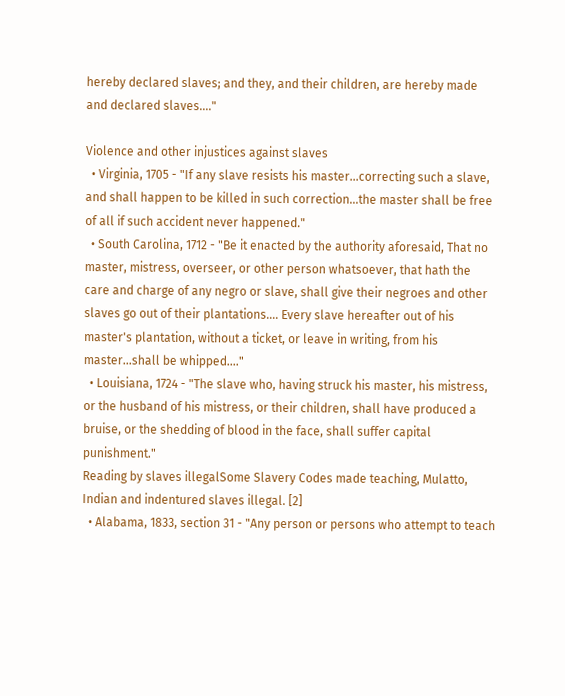hereby declared slaves; and they, and their children, are hereby made and declared slaves...."

Violence and other injustices against slaves
  • Virginia, 1705 - "If any slave resists his master...correcting such a slave, and shall happen to be killed in such correction...the master shall be free of all if such accident never happened."
  • South Carolina, 1712 - "Be it enacted by the authority aforesaid, That no master, mistress, overseer, or other person whatsoever, that hath the care and charge of any negro or slave, shall give their negroes and other slaves go out of their plantations.... Every slave hereafter out of his master's plantation, without a ticket, or leave in writing, from his master...shall be whipped...."
  • Louisiana, 1724 - "The slave who, having struck his master, his mistress, or the husband of his mistress, or their children, shall have produced a bruise, or the shedding of blood in the face, shall suffer capital punishment."
Reading by slaves illegalSome Slavery Codes made teaching, Mulatto, Indian and indentured slaves illegal. [2]
  • Alabama, 1833, section 31 - "Any person or persons who attempt to teach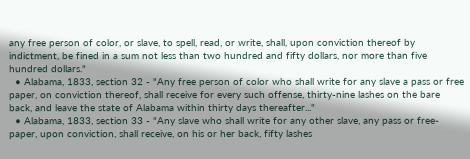any free person of color, or slave, to spell, read, or write, shall, upon conviction thereof by indictment, be fined in a sum not less than two hundred and fifty dollars, nor more than five hundred dollars."
  • Alabama, 1833, section 32 - "Any free person of color who shall write for any slave a pass or free paper, on conviction thereof, shall receive for every such offense, thirty-nine lashes on the bare back, and leave the state of Alabama within thirty days thereafter..."
  • Alabama, 1833, section 33 - "Any slave who shall write for any other slave, any pass or free-paper, upon conviction, shall receive, on his or her back, fifty lashes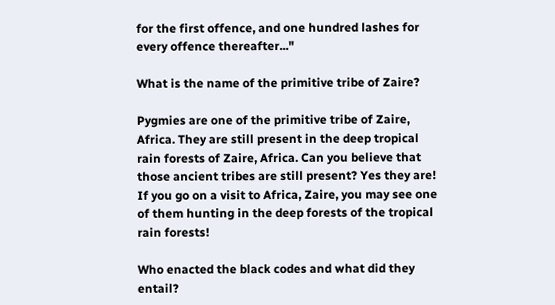for the first offence, and one hundred lashes for every offence thereafter..."

What is the name of the primitive tribe of Zaire?

Pygmies are one of the primitive tribe of Zaire, Africa. They are still present in the deep tropical rain forests of Zaire, Africa. Can you believe that those ancient tribes are still present? Yes they are! If you go on a visit to Africa, Zaire, you may see one of them hunting in the deep forests of the tropical rain forests!

Who enacted the black codes and what did they entail?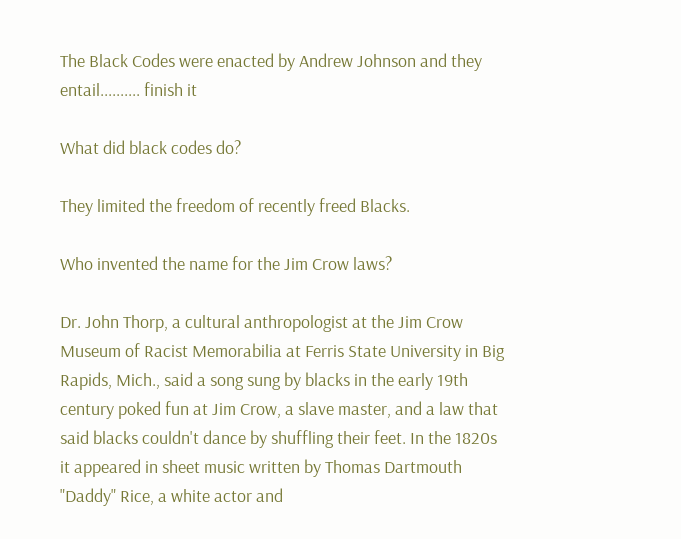The Black Codes were enacted by Andrew Johnson and they entail.......... finish it

What did black codes do?

They limited the freedom of recently freed Blacks.

Who invented the name for the Jim Crow laws?

Dr. John Thorp, a cultural anthropologist at the Jim Crow Museum of Racist Memorabilia at Ferris State University in Big Rapids, Mich., said a song sung by blacks in the early 19th century poked fun at Jim Crow, a slave master, and a law that said blacks couldn't dance by shuffling their feet. In the 1820s it appeared in sheet music written by Thomas Dartmouth "Daddy" Rice, a white actor and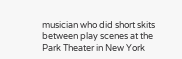musician who did short skits between play scenes at the Park Theater in New York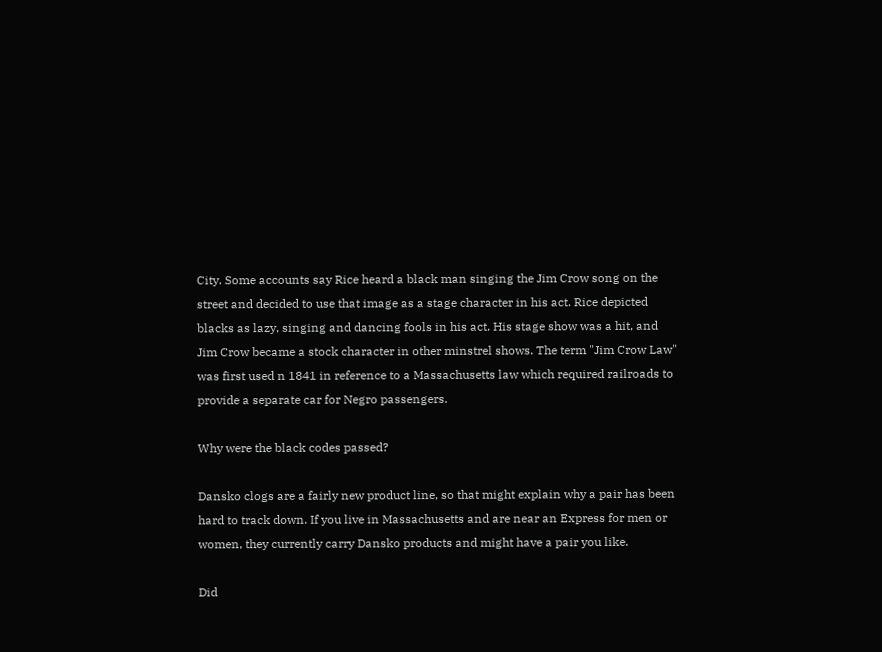City. Some accounts say Rice heard a black man singing the Jim Crow song on the street and decided to use that image as a stage character in his act. Rice depicted blacks as lazy, singing and dancing fools in his act. His stage show was a hit, and Jim Crow became a stock character in other minstrel shows. The term "Jim Crow Law" was first used n 1841 in reference to a Massachusetts law which required railroads to provide a separate car for Negro passengers.

Why were the black codes passed?

Dansko clogs are a fairly new product line, so that might explain why a pair has been hard to track down. If you live in Massachusetts and are near an Express for men or women, they currently carry Dansko products and might have a pair you like.

Did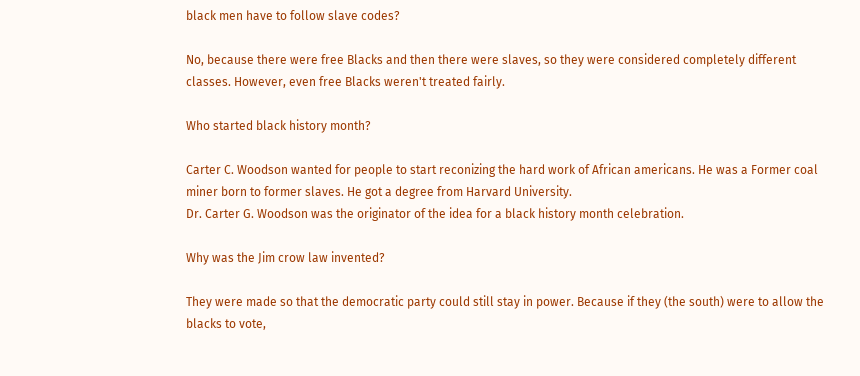black men have to follow slave codes?

No, because there were free Blacks and then there were slaves, so they were considered completely different classes. However, even free Blacks weren't treated fairly.

Who started black history month?

Carter C. Woodson wanted for people to start reconizing the hard work of African americans. He was a Former coal miner born to former slaves. He got a degree from Harvard University.
Dr. Carter G. Woodson was the originator of the idea for a black history month celebration.

Why was the Jim crow law invented?

They were made so that the democratic party could still stay in power. Because if they (the south) were to allow the blacks to vote,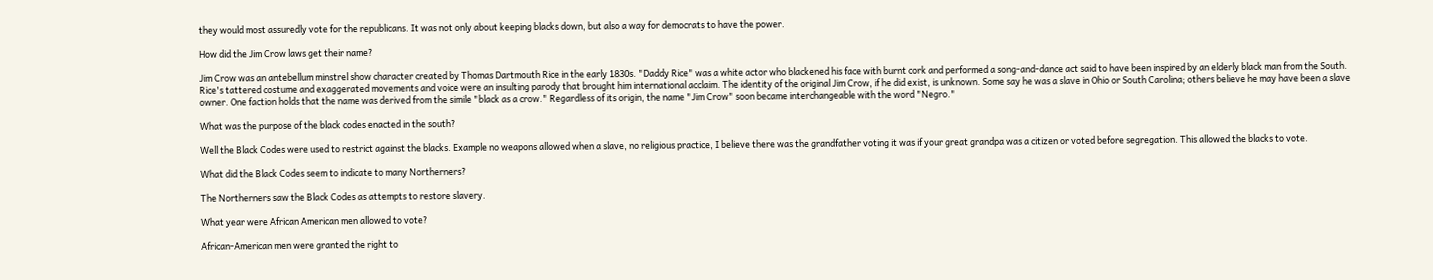they would most assuredly vote for the republicans. It was not only about keeping blacks down, but also a way for democrats to have the power.

How did the Jim Crow laws get their name?

Jim Crow was an antebellum minstrel show character created by Thomas Dartmouth Rice in the early 1830s. "Daddy Rice" was a white actor who blackened his face with burnt cork and performed a song-and-dance act said to have been inspired by an elderly black man from the South. Rice's tattered costume and exaggerated movements and voice were an insulting parody that brought him international acclaim. The identity of the original Jim Crow, if he did exist, is unknown. Some say he was a slave in Ohio or South Carolina; others believe he may have been a slave owner. One faction holds that the name was derived from the simile "black as a crow." Regardless of its origin, the name "Jim Crow" soon became interchangeable with the word "Negro."

What was the purpose of the black codes enacted in the south?

Well the Black Codes were used to restrict against the blacks. Example no weapons allowed when a slave, no religious practice, I believe there was the grandfather voting it was if your great grandpa was a citizen or voted before segregation. This allowed the blacks to vote.

What did the Black Codes seem to indicate to many Northerners?

The Northerners saw the Black Codes as attempts to restore slavery.

What year were African American men allowed to vote?

African-American men were granted the right to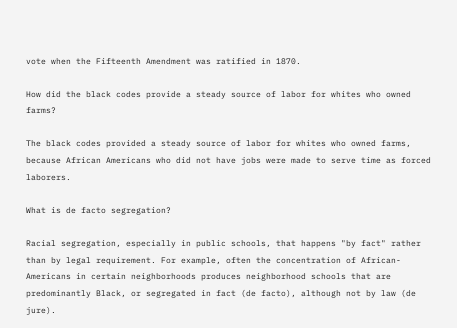vote when the Fifteenth Amendment was ratified in 1870.

How did the black codes provide a steady source of labor for whites who owned farms?

The black codes provided a steady source of labor for whites who owned farms, because African Americans who did not have jobs were made to serve time as forced laborers.

What is de facto segregation?

Racial segregation, especially in public schools, that happens "by fact" rather than by legal requirement. For example, often the concentration of African-Americans in certain neighborhoods produces neighborhood schools that are predominantly Black, or segregated in fact (de facto), although not by law (de jure).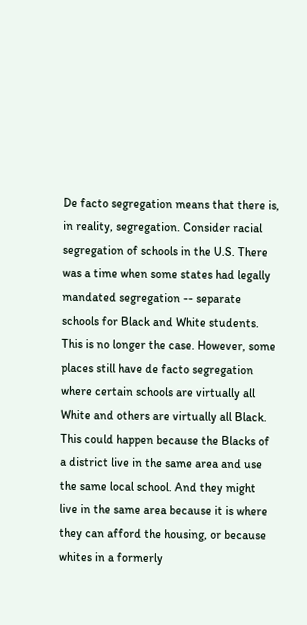De facto segregation means that there is, in reality, segregation. Consider racial segregation of schools in the U.S. There was a time when some states had legally mandated segregation -- separate schools for Black and White students. This is no longer the case. However, some places still have de facto segregation where certain schools are virtually all White and others are virtually all Black. This could happen because the Blacks of a district live in the same area and use the same local school. And they might live in the same area because it is where they can afford the housing, or because whites in a formerly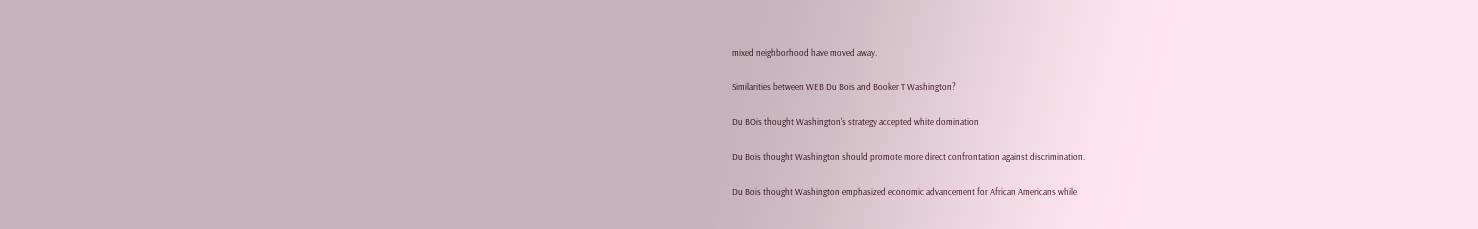mixed neighborhood have moved away.

Similarities between WEB Du Bois and Booker T Washington?

Du BOis thought Washington's strategy accepted white domination

Du Bois thought Washington should promote more direct confrontation against discrimination.

Du Bois thought Washington emphasized economic advancement for African Americans while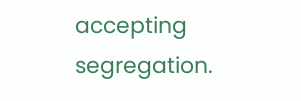accepting segregation.